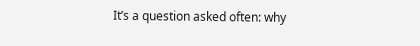It’s a question asked often: why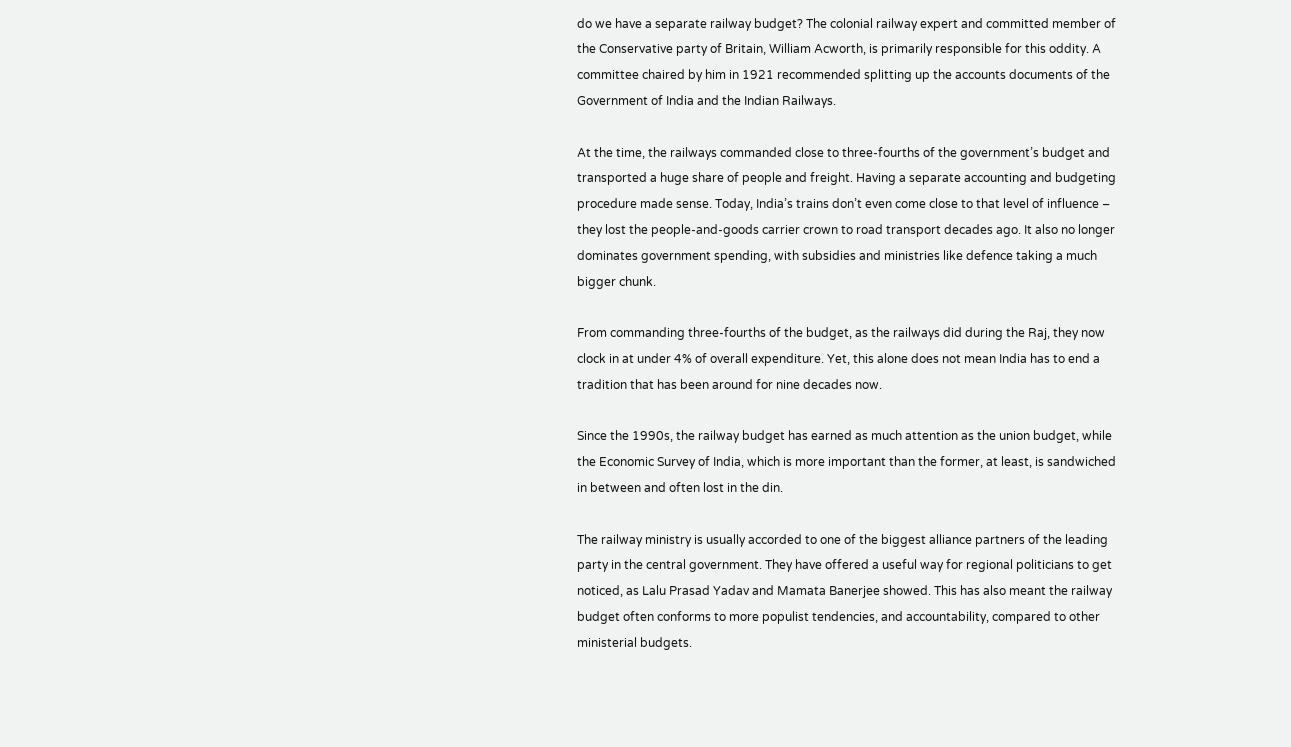do we have a separate railway budget? The colonial railway expert and committed member of the Conservative party of Britain, William Acworth, is primarily responsible for this oddity. A committee chaired by him in 1921 recommended splitting up the accounts documents of the Government of India and the Indian Railways.

At the time, the railways commanded close to three-fourths of the government’s budget and transported a huge share of people and freight. Having a separate accounting and budgeting procedure made sense. Today, India’s trains don’t even come close to that level of influence – they lost the people-and-goods carrier crown to road transport decades ago. It also no longer dominates government spending, with subsidies and ministries like defence taking a much bigger chunk.

From commanding three-fourths of the budget, as the railways did during the Raj, they now clock in at under 4% of overall expenditure. Yet, this alone does not mean India has to end a tradition that has been around for nine decades now.

Since the 1990s, the railway budget has earned as much attention as the union budget, while the Economic Survey of India, which is more important than the former, at least, is sandwiched in between and often lost in the din.

The railway ministry is usually accorded to one of the biggest alliance partners of the leading party in the central government. They have offered a useful way for regional politicians to get noticed, as Lalu Prasad Yadav and Mamata Banerjee showed. This has also meant the railway budget often conforms to more populist tendencies, and accountability, compared to other ministerial budgets.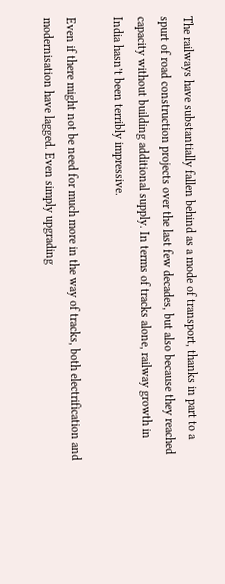The railways have substantially fallen behind as a mode of transport, thanks in part to a spurt of road construction projects over the last few decades, but also because they reached capacity without building additional supply. In terms of tracks alone, railway growth in India hasn’t been terribly impressive.

Even if there might not be need for much more in the way of tracks, both electrification and modernisation have lagged. Even simply upgrading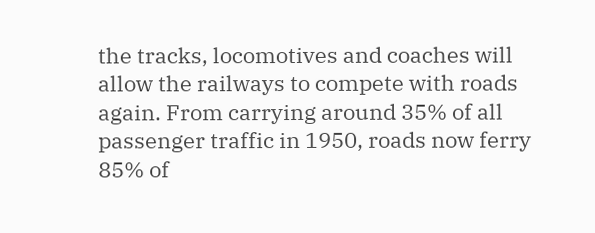the tracks, locomotives and coaches will allow the railways to compete with roads again. From carrying around 35% of all passenger traffic in 1950, roads now ferry 85% of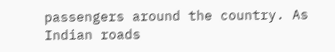passengers around the country. As Indian roads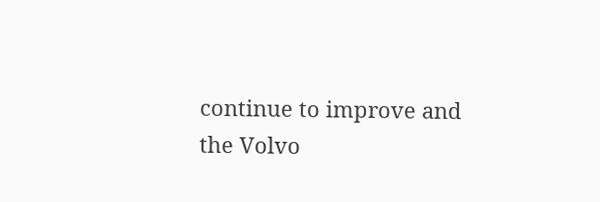continue to improve and the Volvo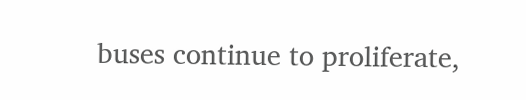buses continue to proliferate,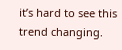it’s hard to see this trend changing.